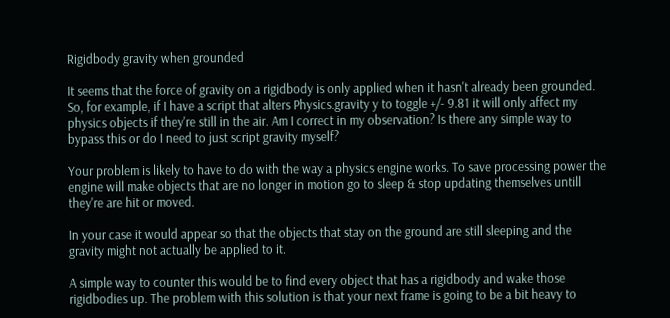Rigidbody gravity when grounded

It seems that the force of gravity on a rigidbody is only applied when it hasn't already been grounded. So, for example, if I have a script that alters Physics.gravity y to toggle +/- 9.81 it will only affect my physics objects if they're still in the air. Am I correct in my observation? Is there any simple way to bypass this or do I need to just script gravity myself?

Your problem is likely to have to do with the way a physics engine works. To save processing power the engine will make objects that are no longer in motion go to sleep & stop updating themselves untill they're are hit or moved.

In your case it would appear so that the objects that stay on the ground are still sleeping and the gravity might not actually be applied to it.

A simple way to counter this would be to find every object that has a rigidbody and wake those rigidbodies up. The problem with this solution is that your next frame is going to be a bit heavy to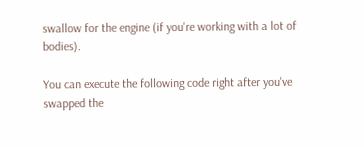swallow for the engine (if you're working with a lot of bodies).

You can execute the following code right after you've swapped the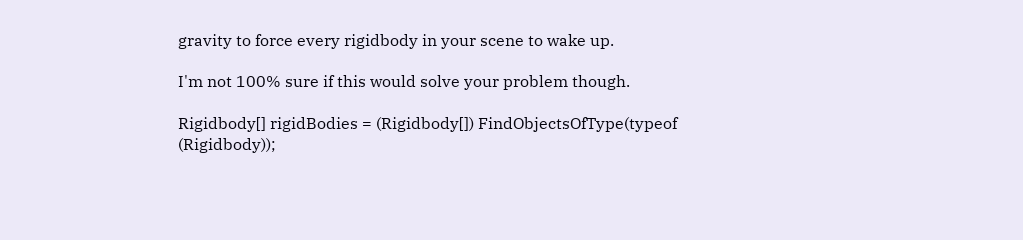gravity to force every rigidbody in your scene to wake up.

I'm not 100% sure if this would solve your problem though.

Rigidbody[] rigidBodies = (Rigidbody[]) FindObjectsOfType(typeof (Rigidbody));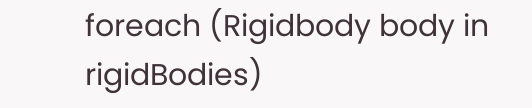foreach (Rigidbody body in rigidBodies)